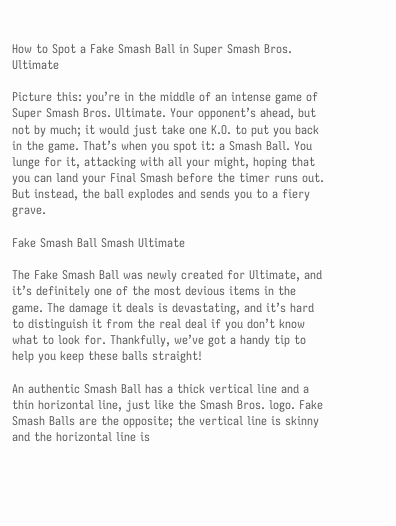How to Spot a Fake Smash Ball in Super Smash Bros. Ultimate

Picture this: you’re in the middle of an intense game of Super Smash Bros. Ultimate. Your opponent’s ahead, but not by much; it would just take one K.O. to put you back in the game. That’s when you spot it: a Smash Ball. You lunge for it, attacking with all your might, hoping that you can land your Final Smash before the timer runs out. But instead, the ball explodes and sends you to a fiery grave.

Fake Smash Ball Smash Ultimate

The Fake Smash Ball was newly created for Ultimate, and it’s definitely one of the most devious items in the game. The damage it deals is devastating, and it’s hard to distinguish it from the real deal if you don’t know what to look for. Thankfully, we’ve got a handy tip to help you keep these balls straight!

An authentic Smash Ball has a thick vertical line and a thin horizontal line, just like the Smash Bros. logo. Fake Smash Balls are the opposite; the vertical line is skinny and the horizontal line is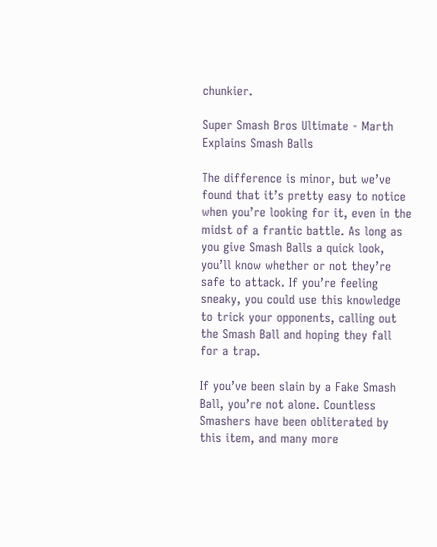chunkier.

Super Smash Bros Ultimate - Marth Explains Smash Balls

The difference is minor, but we’ve found that it’s pretty easy to notice when you’re looking for it, even in the midst of a frantic battle. As long as you give Smash Balls a quick look, you’ll know whether or not they’re safe to attack. If you’re feeling sneaky, you could use this knowledge to trick your opponents, calling out the Smash Ball and hoping they fall for a trap.

If you’ve been slain by a Fake Smash Ball, you’re not alone. Countless Smashers have been obliterated by this item, and many more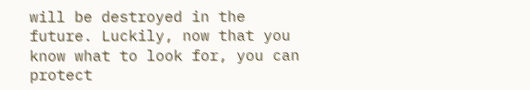will be destroyed in the future. Luckily, now that you know what to look for, you can protect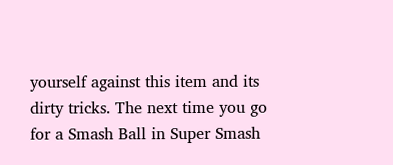yourself against this item and its dirty tricks. The next time you go for a Smash Ball in Super Smash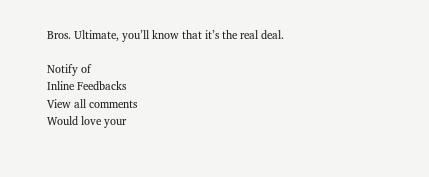Bros. Ultimate, you’ll know that it’s the real deal.

Notify of
Inline Feedbacks
View all comments
Would love your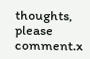thoughts, please comment.x